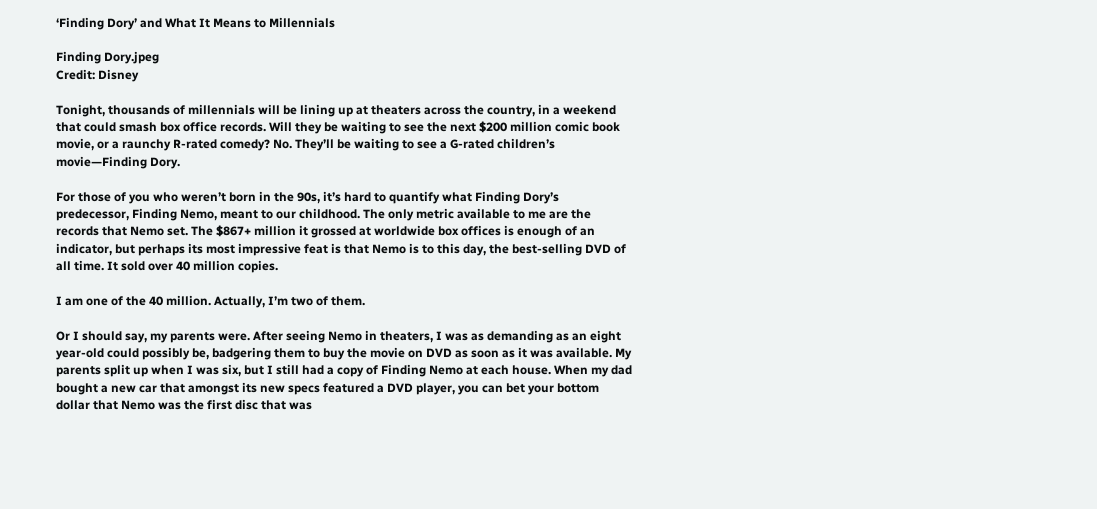‘Finding Dory’ and What It Means to Millennials

Finding Dory.jpeg
Credit: Disney

Tonight, thousands of millennials will be lining up at theaters across the country, in a weekend that could smash box office records. Will they be waiting to see the next $200 million comic book movie, or a raunchy R-rated comedy? No. They’ll be waiting to see a G-rated children’s movie—Finding Dory.

For those of you who weren’t born in the 90s, it’s hard to quantify what Finding Dory’s predecessor, Finding Nemo, meant to our childhood. The only metric available to me are the records that Nemo set. The $867+ million it grossed at worldwide box offices is enough of an indicator, but perhaps its most impressive feat is that Nemo is to this day, the best-selling DVD of all time. It sold over 40 million copies.

I am one of the 40 million. Actually, I’m two of them.

Or I should say, my parents were. After seeing Nemo in theaters, I was as demanding as an eight year-old could possibly be, badgering them to buy the movie on DVD as soon as it was available. My parents split up when I was six, but I still had a copy of Finding Nemo at each house. When my dad bought a new car that amongst its new specs featured a DVD player, you can bet your bottom dollar that Nemo was the first disc that was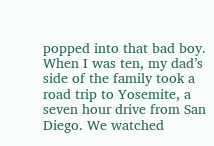popped into that bad boy. When I was ten, my dad’s side of the family took a road trip to Yosemite, a seven hour drive from San Diego. We watched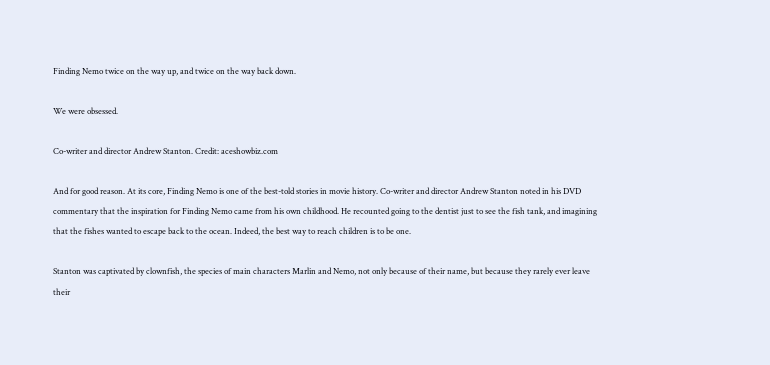Finding Nemo twice on the way up, and twice on the way back down.

We were obsessed.

Co-writer and director Andrew Stanton. Credit: aceshowbiz.com

And for good reason. At its core, Finding Nemo is one of the best-told stories in movie history. Co-writer and director Andrew Stanton noted in his DVD commentary that the inspiration for Finding Nemo came from his own childhood. He recounted going to the dentist just to see the fish tank, and imagining that the fishes wanted to escape back to the ocean. Indeed, the best way to reach children is to be one.

Stanton was captivated by clownfish, the species of main characters Marlin and Nemo, not only because of their name, but because they rarely ever leave their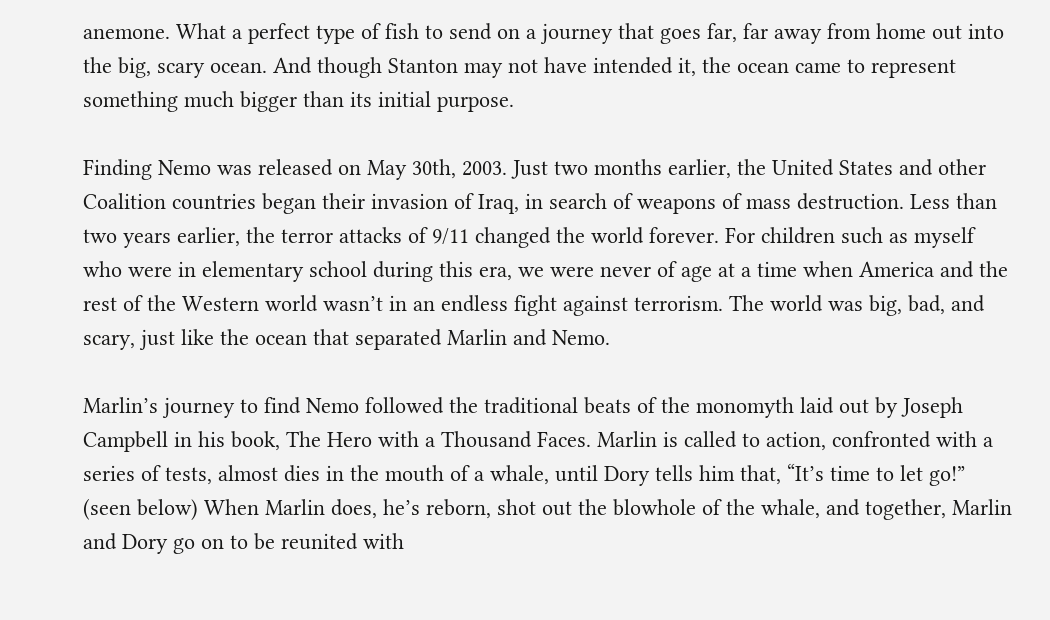anemone. What a perfect type of fish to send on a journey that goes far, far away from home out into the big, scary ocean. And though Stanton may not have intended it, the ocean came to represent something much bigger than its initial purpose.

Finding Nemo was released on May 30th, 2003. Just two months earlier, the United States and other Coalition countries began their invasion of Iraq, in search of weapons of mass destruction. Less than two years earlier, the terror attacks of 9/11 changed the world forever. For children such as myself who were in elementary school during this era, we were never of age at a time when America and the rest of the Western world wasn’t in an endless fight against terrorism. The world was big, bad, and scary, just like the ocean that separated Marlin and Nemo.

Marlin’s journey to find Nemo followed the traditional beats of the monomyth laid out by Joseph Campbell in his book, The Hero with a Thousand Faces. Marlin is called to action, confronted with a series of tests, almost dies in the mouth of a whale, until Dory tells him that, “It’s time to let go!” (seen below) When Marlin does, he’s reborn, shot out the blowhole of the whale, and together, Marlin and Dory go on to be reunited with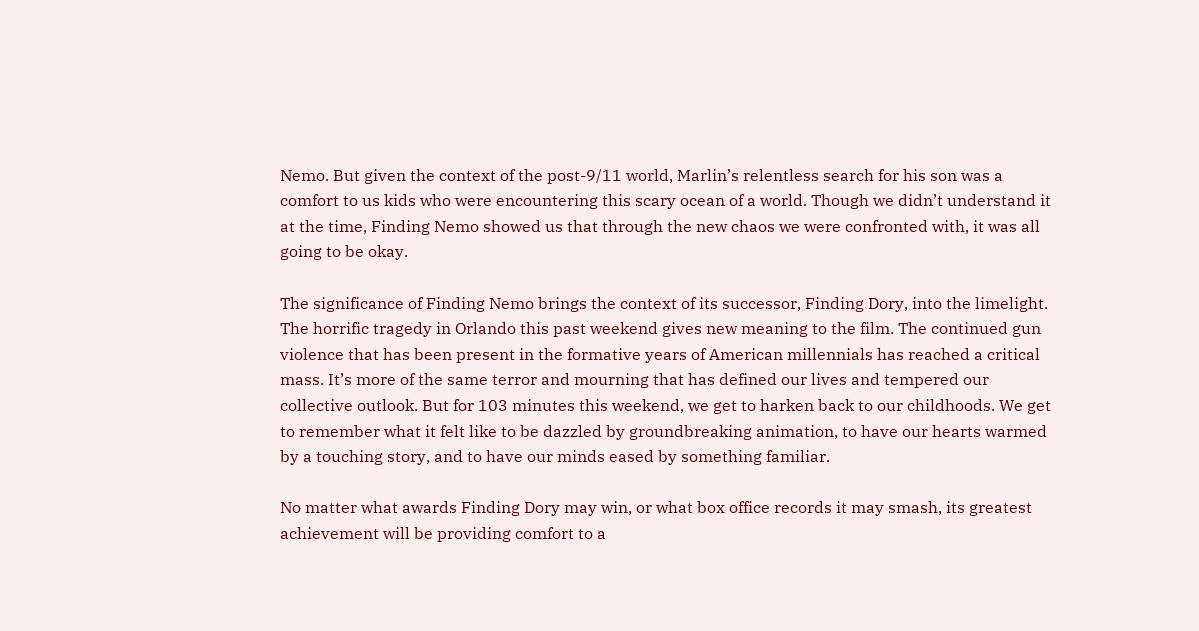Nemo. But given the context of the post-9/11 world, Marlin’s relentless search for his son was a comfort to us kids who were encountering this scary ocean of a world. Though we didn’t understand it at the time, Finding Nemo showed us that through the new chaos we were confronted with, it was all going to be okay.

The significance of Finding Nemo brings the context of its successor, Finding Dory, into the limelight. The horrific tragedy in Orlando this past weekend gives new meaning to the film. The continued gun violence that has been present in the formative years of American millennials has reached a critical mass. It’s more of the same terror and mourning that has defined our lives and tempered our collective outlook. But for 103 minutes this weekend, we get to harken back to our childhoods. We get to remember what it felt like to be dazzled by groundbreaking animation, to have our hearts warmed by a touching story, and to have our minds eased by something familiar.

No matter what awards Finding Dory may win, or what box office records it may smash, its greatest achievement will be providing comfort to a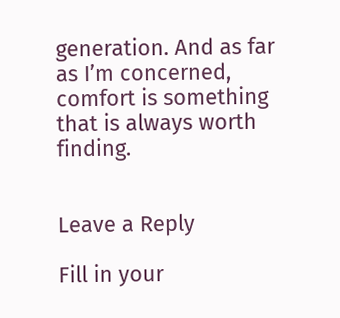generation. And as far as I’m concerned, comfort is something that is always worth finding.


Leave a Reply

Fill in your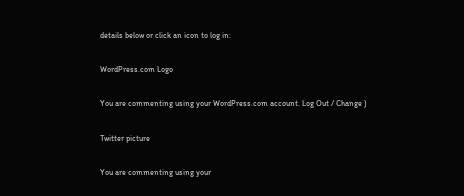details below or click an icon to log in:

WordPress.com Logo

You are commenting using your WordPress.com account. Log Out / Change )

Twitter picture

You are commenting using your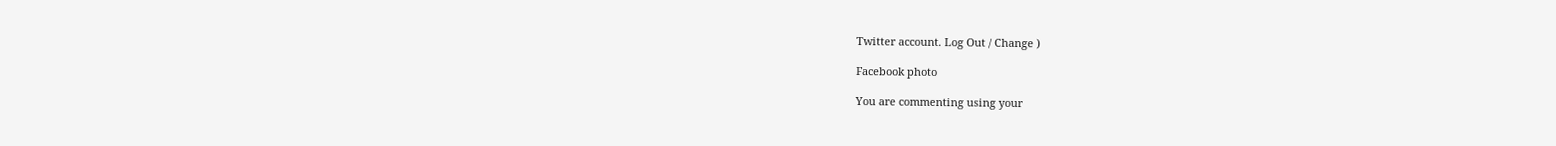Twitter account. Log Out / Change )

Facebook photo

You are commenting using your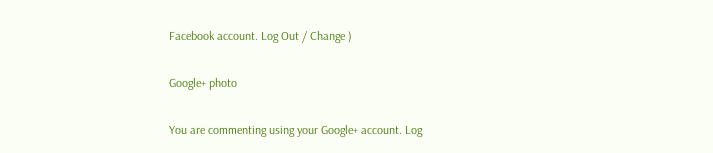Facebook account. Log Out / Change )

Google+ photo

You are commenting using your Google+ account. Log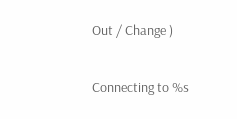Out / Change )

Connecting to %s